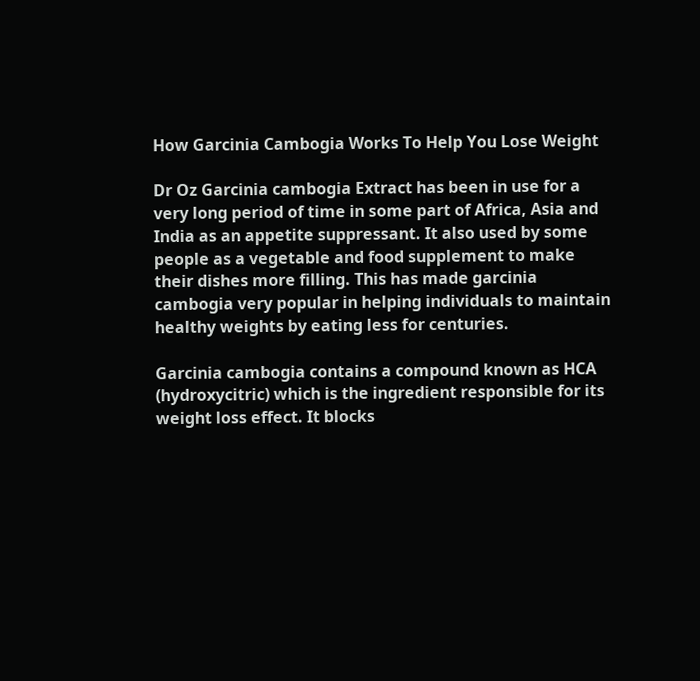How Garcinia Cambogia Works To Help You Lose Weight

Dr Oz Garcinia cambogia Extract has been in use for a very long period of time in some part of Africa, Asia and India as an appetite suppressant. It also used by some people as a vegetable and food supplement to make their dishes more filling. This has made garcinia cambogia very popular in helping individuals to maintain healthy weights by eating less for centuries.

Garcinia cambogia contains a compound known as HCA (hydroxycitric) which is the ingredient responsible for its weight loss effect. It blocks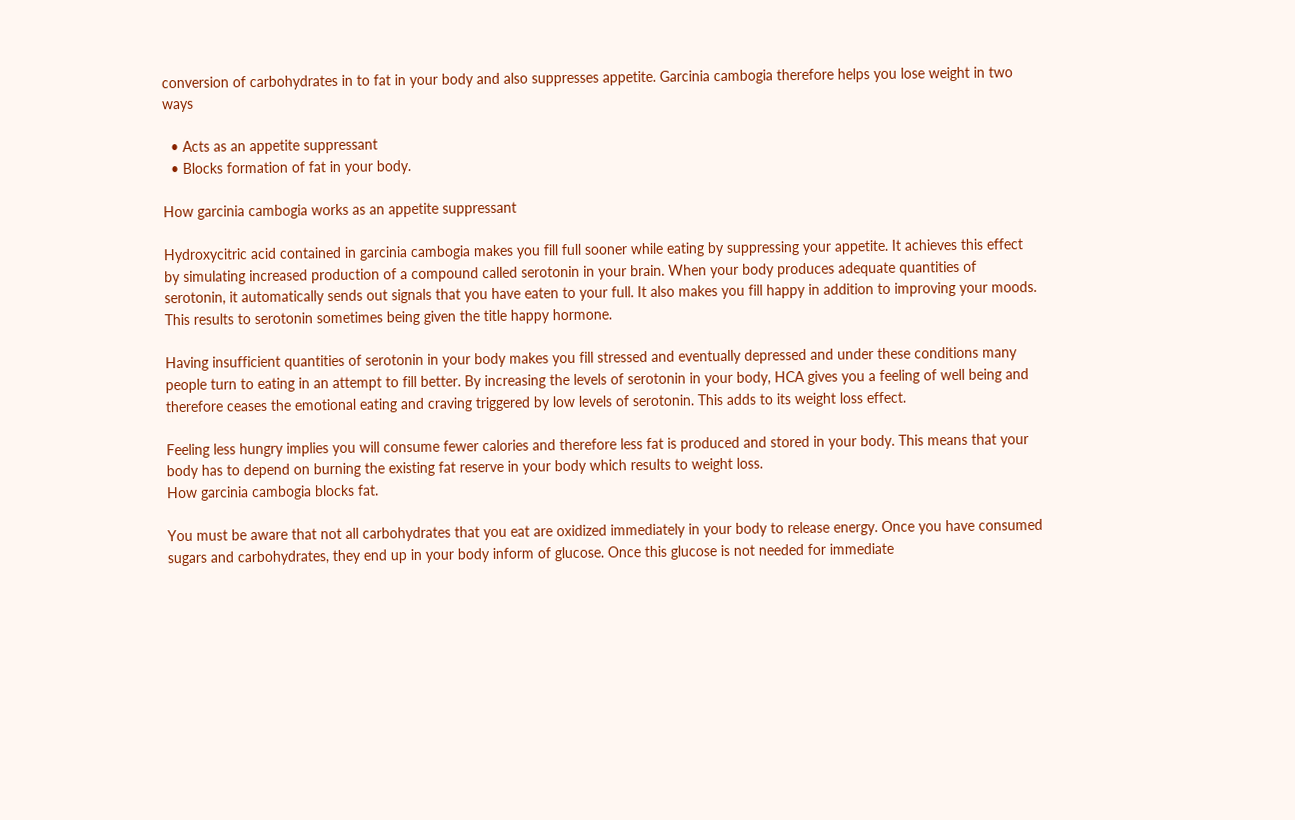conversion of carbohydrates in to fat in your body and also suppresses appetite. Garcinia cambogia therefore helps you lose weight in two ways

  • Acts as an appetite suppressant
  • Blocks formation of fat in your body.

How garcinia cambogia works as an appetite suppressant

Hydroxycitric acid contained in garcinia cambogia makes you fill full sooner while eating by suppressing your appetite. It achieves this effect by simulating increased production of a compound called serotonin in your brain. When your body produces adequate quantities of serotonin, it automatically sends out signals that you have eaten to your full. It also makes you fill happy in addition to improving your moods. This results to serotonin sometimes being given the title happy hormone.

Having insufficient quantities of serotonin in your body makes you fill stressed and eventually depressed and under these conditions many people turn to eating in an attempt to fill better. By increasing the levels of serotonin in your body, HCA gives you a feeling of well being and therefore ceases the emotional eating and craving triggered by low levels of serotonin. This adds to its weight loss effect.

Feeling less hungry implies you will consume fewer calories and therefore less fat is produced and stored in your body. This means that your body has to depend on burning the existing fat reserve in your body which results to weight loss.
How garcinia cambogia blocks fat.

You must be aware that not all carbohydrates that you eat are oxidized immediately in your body to release energy. Once you have consumed sugars and carbohydrates, they end up in your body inform of glucose. Once this glucose is not needed for immediate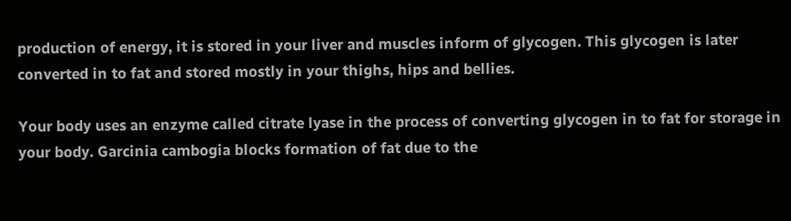production of energy, it is stored in your liver and muscles inform of glycogen. This glycogen is later converted in to fat and stored mostly in your thighs, hips and bellies.

Your body uses an enzyme called citrate lyase in the process of converting glycogen in to fat for storage in your body. Garcinia cambogia blocks formation of fat due to the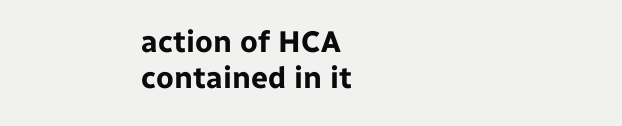action of HCA contained in it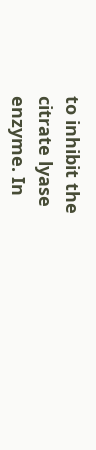to inhibit the citrate lyase enzyme. In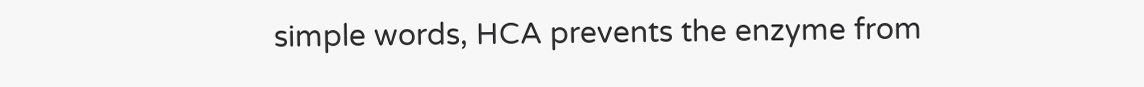simple words, HCA prevents the enzyme from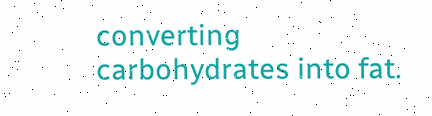converting carbohydrates into fat.